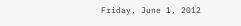Friday, June 1, 2012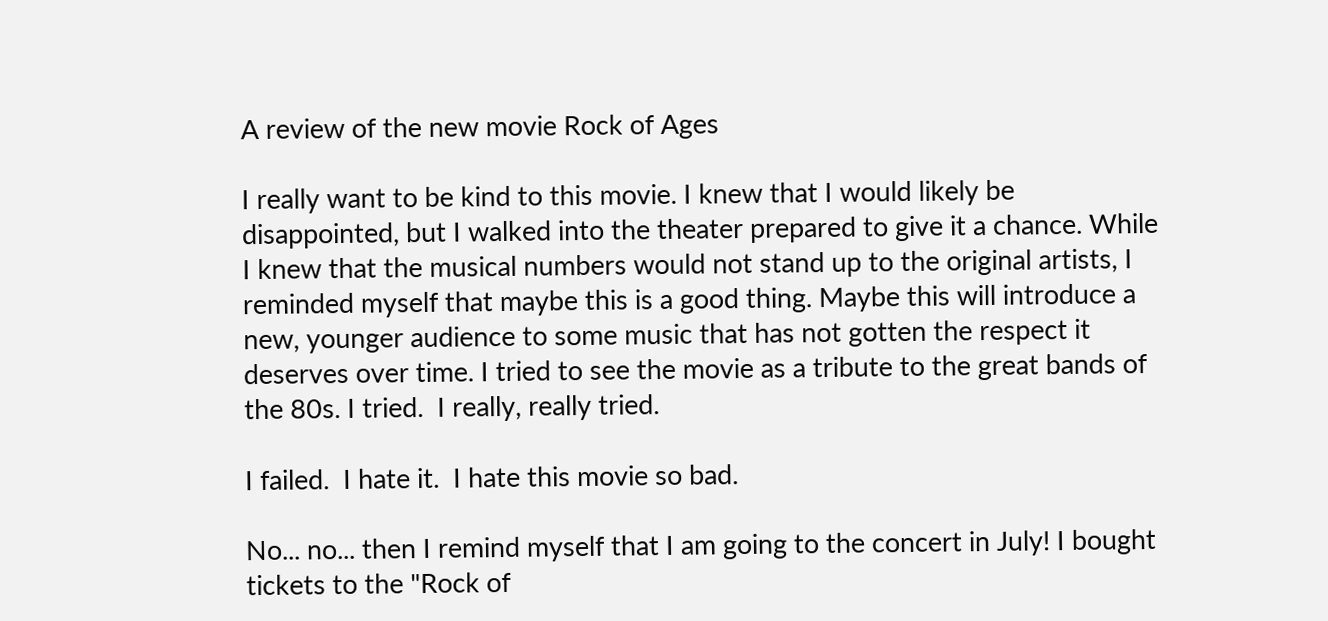A review of the new movie Rock of Ages

I really want to be kind to this movie. I knew that I would likely be disappointed, but I walked into the theater prepared to give it a chance. While I knew that the musical numbers would not stand up to the original artists, I reminded myself that maybe this is a good thing. Maybe this will introduce a new, younger audience to some music that has not gotten the respect it deserves over time. I tried to see the movie as a tribute to the great bands of the 80s. I tried.  I really, really tried.

I failed.  I hate it.  I hate this movie so bad.

No... no... then I remind myself that I am going to the concert in July! I bought tickets to the "Rock of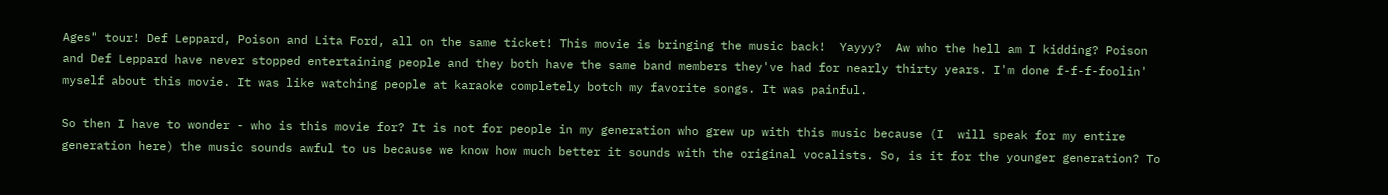Ages" tour! Def Leppard, Poison and Lita Ford, all on the same ticket! This movie is bringing the music back!  Yayyy?  Aw who the hell am I kidding? Poison and Def Leppard have never stopped entertaining people and they both have the same band members they've had for nearly thirty years. I'm done f-f-f-foolin' myself about this movie. It was like watching people at karaoke completely botch my favorite songs. It was painful.

So then I have to wonder - who is this movie for? It is not for people in my generation who grew up with this music because (I  will speak for my entire generation here) the music sounds awful to us because we know how much better it sounds with the original vocalists. So, is it for the younger generation? To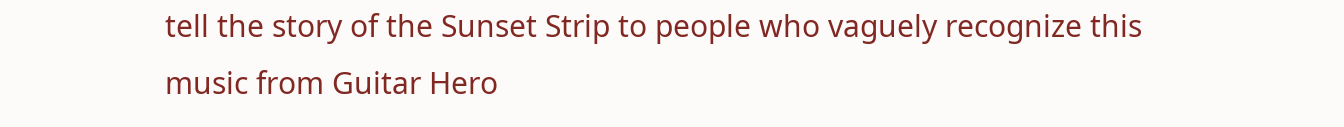tell the story of the Sunset Strip to people who vaguely recognize this music from Guitar Hero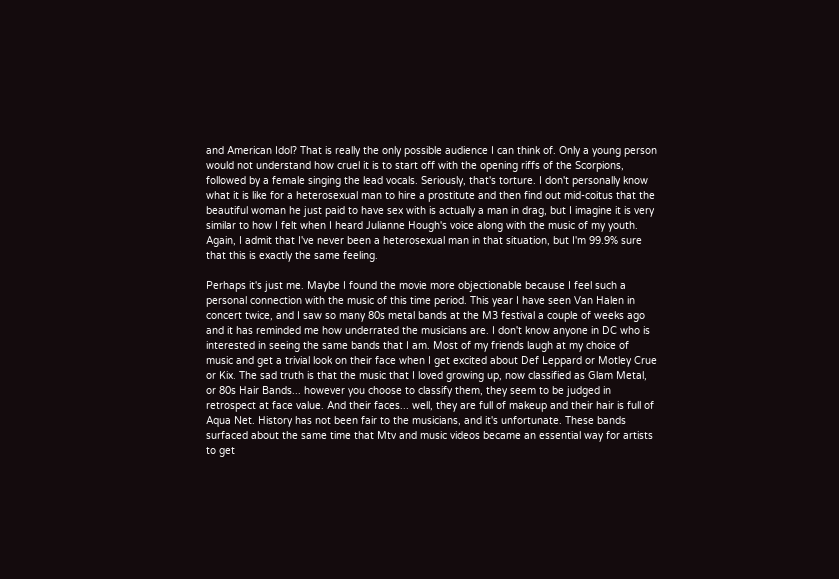and American Idol? That is really the only possible audience I can think of. Only a young person would not understand how cruel it is to start off with the opening riffs of the Scorpions, followed by a female singing the lead vocals. Seriously, that's torture. I don't personally know what it is like for a heterosexual man to hire a prostitute and then find out mid-coitus that the beautiful woman he just paid to have sex with is actually a man in drag, but I imagine it is very similar to how I felt when I heard Julianne Hough's voice along with the music of my youth. Again, I admit that I've never been a heterosexual man in that situation, but I'm 99.9% sure that this is exactly the same feeling.

Perhaps it's just me. Maybe I found the movie more objectionable because I feel such a personal connection with the music of this time period. This year I have seen Van Halen in concert twice, and I saw so many 80s metal bands at the M3 festival a couple of weeks ago and it has reminded me how underrated the musicians are. I don't know anyone in DC who is interested in seeing the same bands that I am. Most of my friends laugh at my choice of music and get a trivial look on their face when I get excited about Def Leppard or Motley Crue or Kix. The sad truth is that the music that I loved growing up, now classified as Glam Metal, or 80s Hair Bands... however you choose to classify them, they seem to be judged in retrospect at face value. And their faces... well, they are full of makeup and their hair is full of Aqua Net. History has not been fair to the musicians, and it's unfortunate. These bands surfaced about the same time that Mtv and music videos became an essential way for artists to get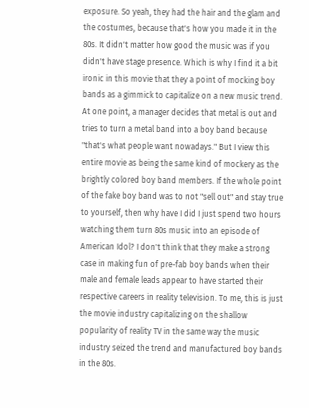exposure. So yeah, they had the hair and the glam and the costumes, because that's how you made it in the 80s. It didn't matter how good the music was if you didn't have stage presence. Which is why I find it a bit ironic in this movie that they a point of mocking boy bands as a gimmick to capitalize on a new music trend. At one point, a manager decides that metal is out and tries to turn a metal band into a boy band because "that's what people want nowadays." But I view this entire movie as being the same kind of mockery as the brightly colored boy band members. If the whole point of the fake boy band was to not "sell out" and stay true to yourself, then why have I did I just spend two hours watching them turn 80s music into an episode of American Idol? I don't think that they make a strong case in making fun of pre-fab boy bands when their male and female leads appear to have started their respective careers in reality television. To me, this is just the movie industry capitalizing on the shallow popularity of reality TV in the same way the music industry seized the trend and manufactured boy bands in the 80s.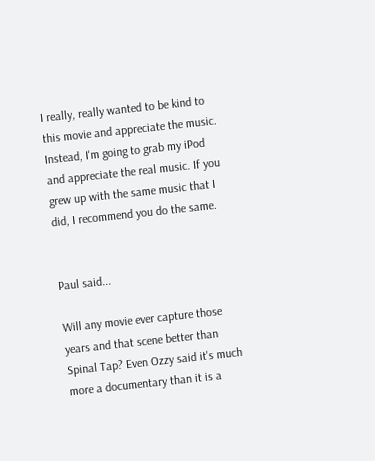I really, really wanted to be kind to this movie and appreciate the music. Instead, I'm going to grab my iPod and appreciate the real music. If you grew up with the same music that I did, I recommend you do the same.


Paul said...

Will any movie ever capture those years and that scene better than Spinal Tap? Even Ozzy said it's much more a documentary than it is a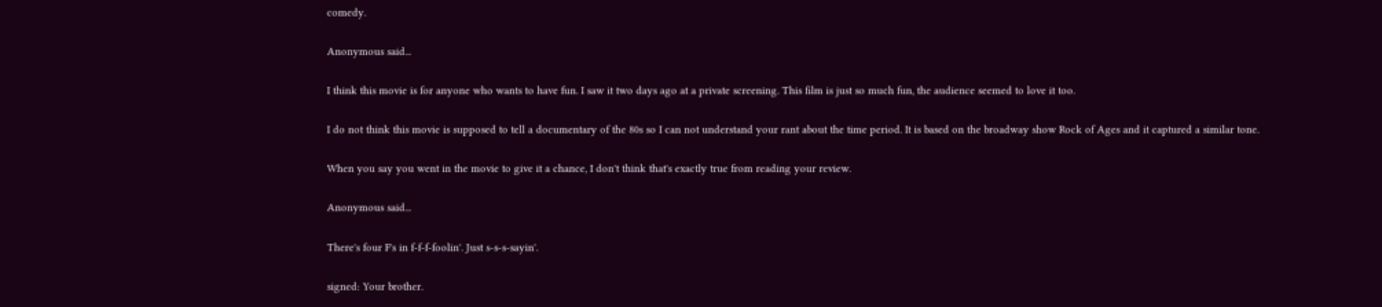comedy.

Anonymous said...

I think this movie is for anyone who wants to have fun. I saw it two days ago at a private screening. This film is just so much fun, the audience seemed to love it too.

I do not think this movie is supposed to tell a documentary of the 80s so I can not understand your rant about the time period. It is based on the broadway show Rock of Ages and it captured a similar tone.

When you say you went in the movie to give it a chance, I don't think that's exactly true from reading your review.

Anonymous said...

There's four F's in f-f-f-foolin'. Just s-s-s-sayin'.

signed: Your brother.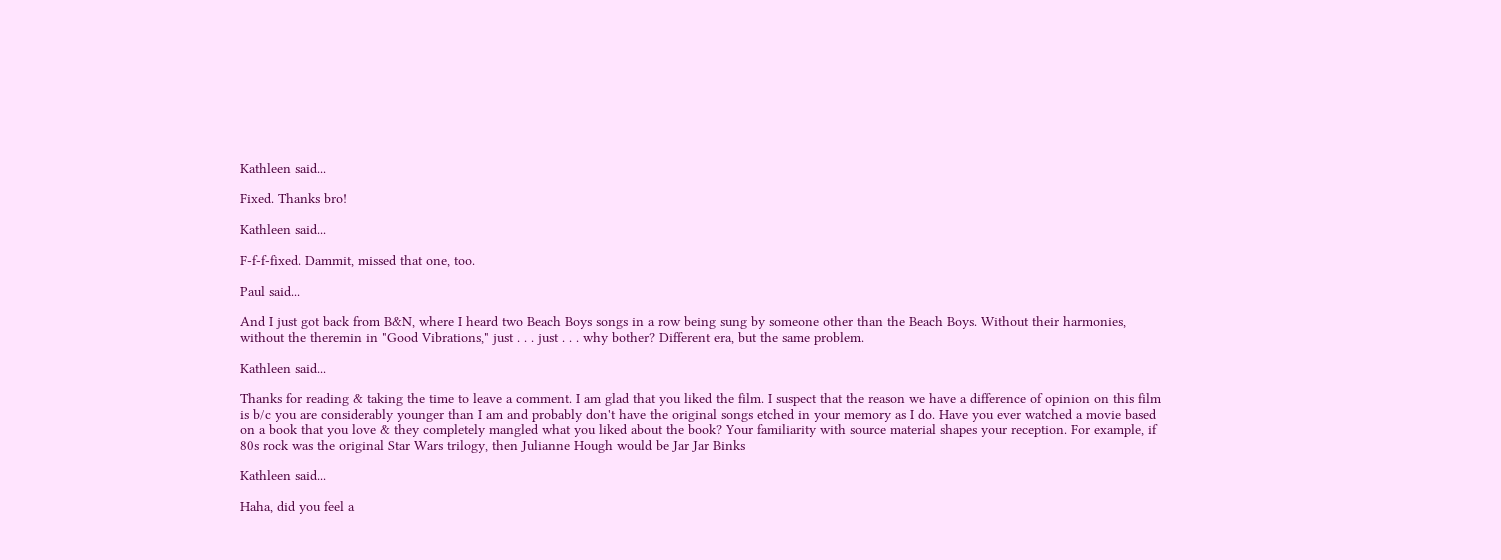Kathleen said...

Fixed. Thanks bro!

Kathleen said...

F-f-f-fixed. Dammit, missed that one, too.

Paul said...

And I just got back from B&N, where I heard two Beach Boys songs in a row being sung by someone other than the Beach Boys. Without their harmonies, without the theremin in "Good Vibrations," just . . . just . . . why bother? Different era, but the same problem.

Kathleen said...

Thanks for reading & taking the time to leave a comment. I am glad that you liked the film. I suspect that the reason we have a difference of opinion on this film is b/c you are considerably younger than I am and probably don't have the original songs etched in your memory as I do. Have you ever watched a movie based on a book that you love & they completely mangled what you liked about the book? Your familiarity with source material shapes your reception. For example, if 80s rock was the original Star Wars trilogy, then Julianne Hough would be Jar Jar Binks

Kathleen said...

Haha, did you feel a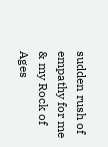sudden rush of empathy for me & my Rock of Ages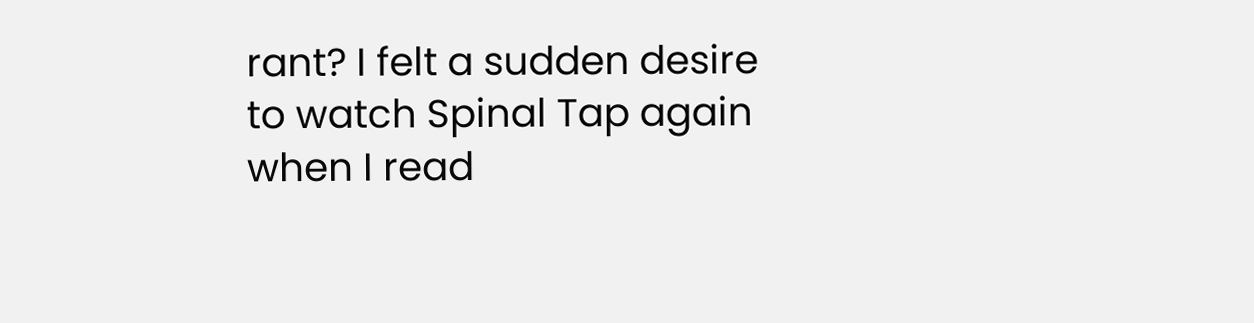rant? I felt a sudden desire to watch Spinal Tap again when I read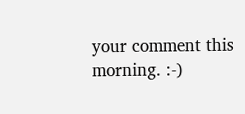your comment this morning. :-)